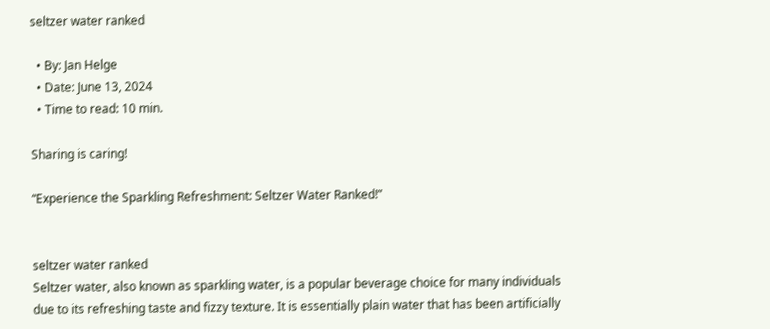seltzer water ranked

  • By: Jan Helge
  • Date: June 13, 2024
  • Time to read: 10 min.

Sharing is caring!

“Experience the Sparkling Refreshment: Seltzer Water Ranked!”


seltzer water ranked
Seltzer water, also known as sparkling water, is a popular beverage choice for many individuals due to its refreshing taste and fizzy texture. It is essentially plain water that has been artificially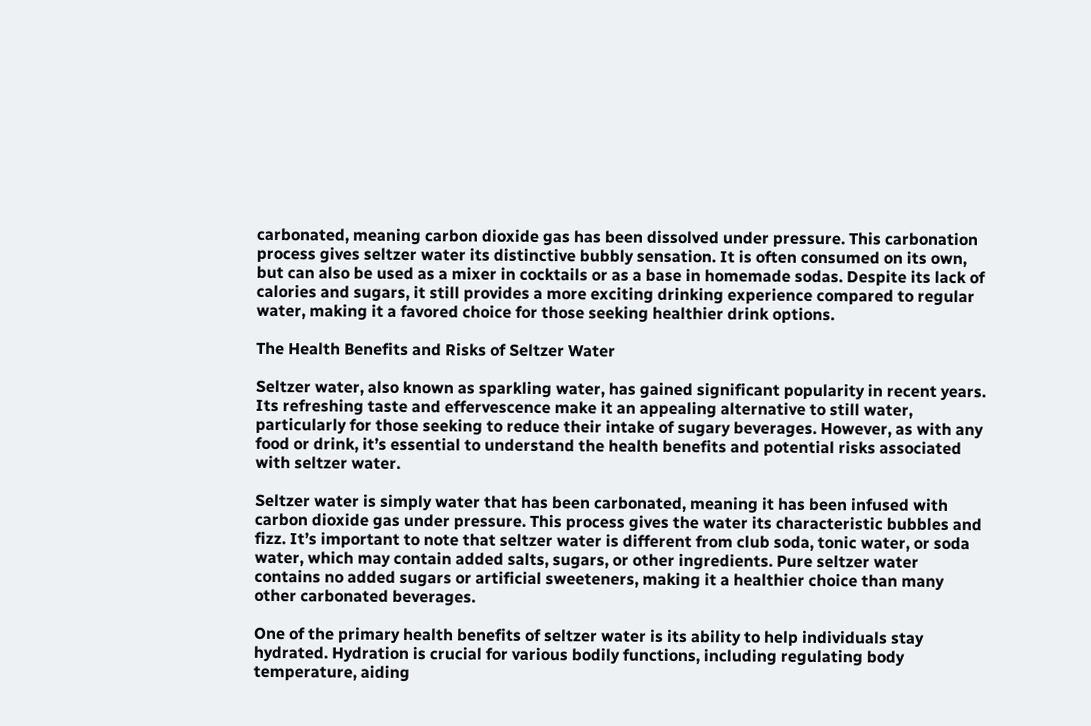carbonated, meaning carbon dioxide gas has been dissolved under pressure. This carbonation process gives seltzer water its distinctive bubbly sensation. It is often consumed on its own, but can also be used as a mixer in cocktails or as a base in homemade sodas. Despite its lack of calories and sugars, it still provides a more exciting drinking experience compared to regular water, making it a favored choice for those seeking healthier drink options.

The Health Benefits and Risks of Seltzer Water

Seltzer water, also known as sparkling water, has gained significant popularity in recent years. Its refreshing taste and effervescence make it an appealing alternative to still water, particularly for those seeking to reduce their intake of sugary beverages. However, as with any food or drink, it’s essential to understand the health benefits and potential risks associated with seltzer water.

Seltzer water is simply water that has been carbonated, meaning it has been infused with carbon dioxide gas under pressure. This process gives the water its characteristic bubbles and fizz. It’s important to note that seltzer water is different from club soda, tonic water, or soda water, which may contain added salts, sugars, or other ingredients. Pure seltzer water contains no added sugars or artificial sweeteners, making it a healthier choice than many other carbonated beverages.

One of the primary health benefits of seltzer water is its ability to help individuals stay hydrated. Hydration is crucial for various bodily functions, including regulating body temperature, aiding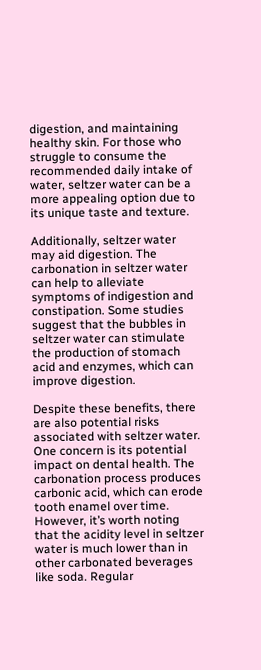digestion, and maintaining healthy skin. For those who struggle to consume the recommended daily intake of water, seltzer water can be a more appealing option due to its unique taste and texture.

Additionally, seltzer water may aid digestion. The carbonation in seltzer water can help to alleviate symptoms of indigestion and constipation. Some studies suggest that the bubbles in seltzer water can stimulate the production of stomach acid and enzymes, which can improve digestion.

Despite these benefits, there are also potential risks associated with seltzer water. One concern is its potential impact on dental health. The carbonation process produces carbonic acid, which can erode tooth enamel over time. However, it’s worth noting that the acidity level in seltzer water is much lower than in other carbonated beverages like soda. Regular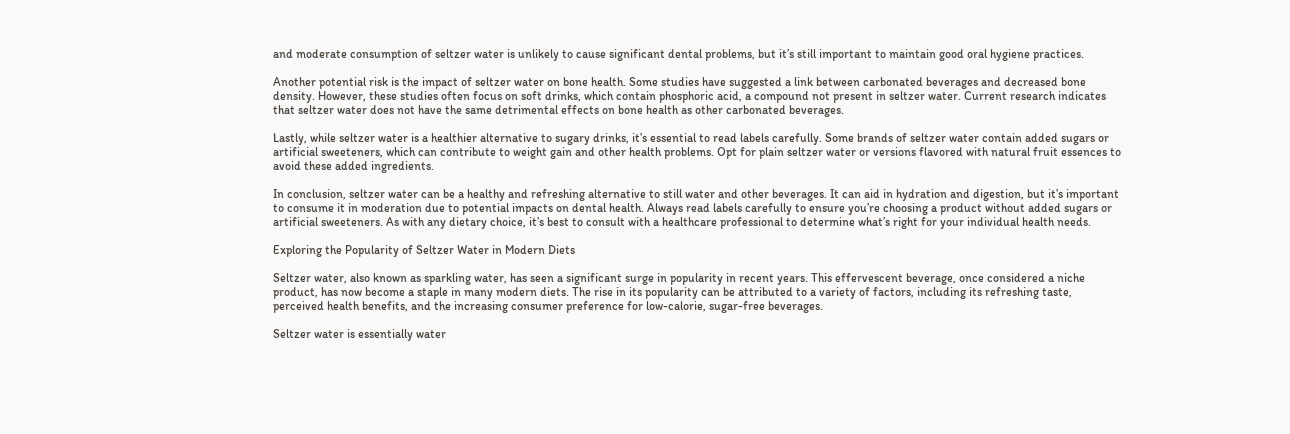and moderate consumption of seltzer water is unlikely to cause significant dental problems, but it’s still important to maintain good oral hygiene practices.

Another potential risk is the impact of seltzer water on bone health. Some studies have suggested a link between carbonated beverages and decreased bone density. However, these studies often focus on soft drinks, which contain phosphoric acid, a compound not present in seltzer water. Current research indicates that seltzer water does not have the same detrimental effects on bone health as other carbonated beverages.

Lastly, while seltzer water is a healthier alternative to sugary drinks, it’s essential to read labels carefully. Some brands of seltzer water contain added sugars or artificial sweeteners, which can contribute to weight gain and other health problems. Opt for plain seltzer water or versions flavored with natural fruit essences to avoid these added ingredients.

In conclusion, seltzer water can be a healthy and refreshing alternative to still water and other beverages. It can aid in hydration and digestion, but it’s important to consume it in moderation due to potential impacts on dental health. Always read labels carefully to ensure you’re choosing a product without added sugars or artificial sweeteners. As with any dietary choice, it’s best to consult with a healthcare professional to determine what’s right for your individual health needs.

Exploring the Popularity of Seltzer Water in Modern Diets

Seltzer water, also known as sparkling water, has seen a significant surge in popularity in recent years. This effervescent beverage, once considered a niche product, has now become a staple in many modern diets. The rise in its popularity can be attributed to a variety of factors, including its refreshing taste, perceived health benefits, and the increasing consumer preference for low-calorie, sugar-free beverages.

Seltzer water is essentially water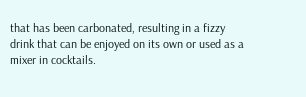that has been carbonated, resulting in a fizzy drink that can be enjoyed on its own or used as a mixer in cocktails.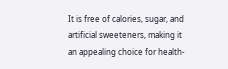It is free of calories, sugar, and artificial sweeteners, making it an appealing choice for health-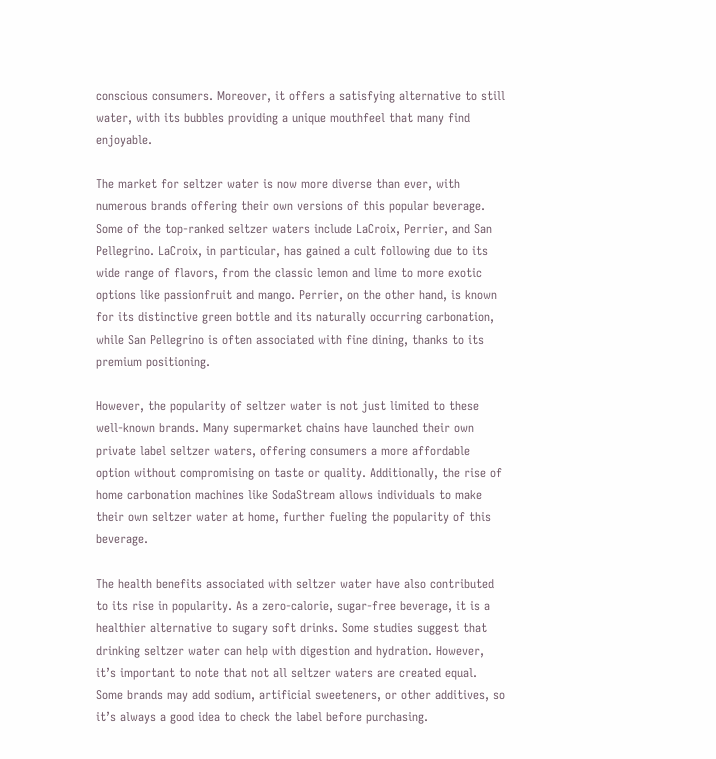conscious consumers. Moreover, it offers a satisfying alternative to still water, with its bubbles providing a unique mouthfeel that many find enjoyable.

The market for seltzer water is now more diverse than ever, with numerous brands offering their own versions of this popular beverage. Some of the top-ranked seltzer waters include LaCroix, Perrier, and San Pellegrino. LaCroix, in particular, has gained a cult following due to its wide range of flavors, from the classic lemon and lime to more exotic options like passionfruit and mango. Perrier, on the other hand, is known for its distinctive green bottle and its naturally occurring carbonation, while San Pellegrino is often associated with fine dining, thanks to its premium positioning.

However, the popularity of seltzer water is not just limited to these well-known brands. Many supermarket chains have launched their own private label seltzer waters, offering consumers a more affordable option without compromising on taste or quality. Additionally, the rise of home carbonation machines like SodaStream allows individuals to make their own seltzer water at home, further fueling the popularity of this beverage.

The health benefits associated with seltzer water have also contributed to its rise in popularity. As a zero-calorie, sugar-free beverage, it is a healthier alternative to sugary soft drinks. Some studies suggest that drinking seltzer water can help with digestion and hydration. However, it’s important to note that not all seltzer waters are created equal. Some brands may add sodium, artificial sweeteners, or other additives, so it’s always a good idea to check the label before purchasing.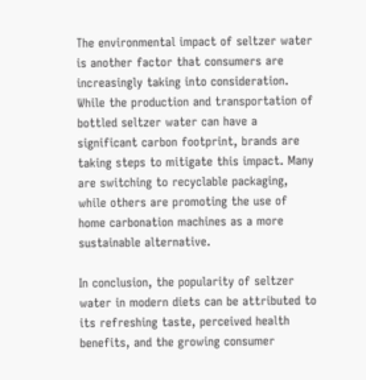The environmental impact of seltzer water is another factor that consumers are increasingly taking into consideration. While the production and transportation of bottled seltzer water can have a significant carbon footprint, brands are taking steps to mitigate this impact. Many are switching to recyclable packaging, while others are promoting the use of home carbonation machines as a more sustainable alternative.

In conclusion, the popularity of seltzer water in modern diets can be attributed to its refreshing taste, perceived health benefits, and the growing consumer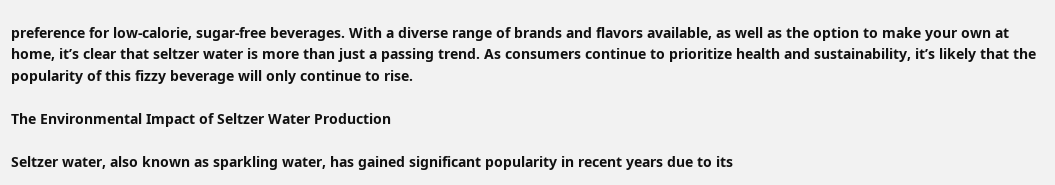preference for low-calorie, sugar-free beverages. With a diverse range of brands and flavors available, as well as the option to make your own at home, it’s clear that seltzer water is more than just a passing trend. As consumers continue to prioritize health and sustainability, it’s likely that the popularity of this fizzy beverage will only continue to rise.

The Environmental Impact of Seltzer Water Production

Seltzer water, also known as sparkling water, has gained significant popularity in recent years due to its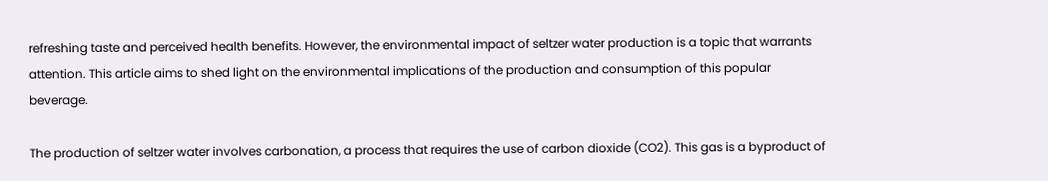refreshing taste and perceived health benefits. However, the environmental impact of seltzer water production is a topic that warrants attention. This article aims to shed light on the environmental implications of the production and consumption of this popular beverage.

The production of seltzer water involves carbonation, a process that requires the use of carbon dioxide (CO2). This gas is a byproduct of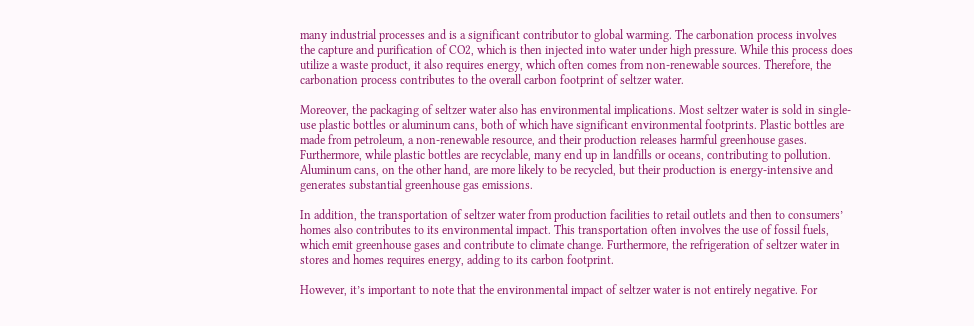many industrial processes and is a significant contributor to global warming. The carbonation process involves the capture and purification of CO2, which is then injected into water under high pressure. While this process does utilize a waste product, it also requires energy, which often comes from non-renewable sources. Therefore, the carbonation process contributes to the overall carbon footprint of seltzer water.

Moreover, the packaging of seltzer water also has environmental implications. Most seltzer water is sold in single-use plastic bottles or aluminum cans, both of which have significant environmental footprints. Plastic bottles are made from petroleum, a non-renewable resource, and their production releases harmful greenhouse gases. Furthermore, while plastic bottles are recyclable, many end up in landfills or oceans, contributing to pollution. Aluminum cans, on the other hand, are more likely to be recycled, but their production is energy-intensive and generates substantial greenhouse gas emissions.

In addition, the transportation of seltzer water from production facilities to retail outlets and then to consumers’ homes also contributes to its environmental impact. This transportation often involves the use of fossil fuels, which emit greenhouse gases and contribute to climate change. Furthermore, the refrigeration of seltzer water in stores and homes requires energy, adding to its carbon footprint.

However, it’s important to note that the environmental impact of seltzer water is not entirely negative. For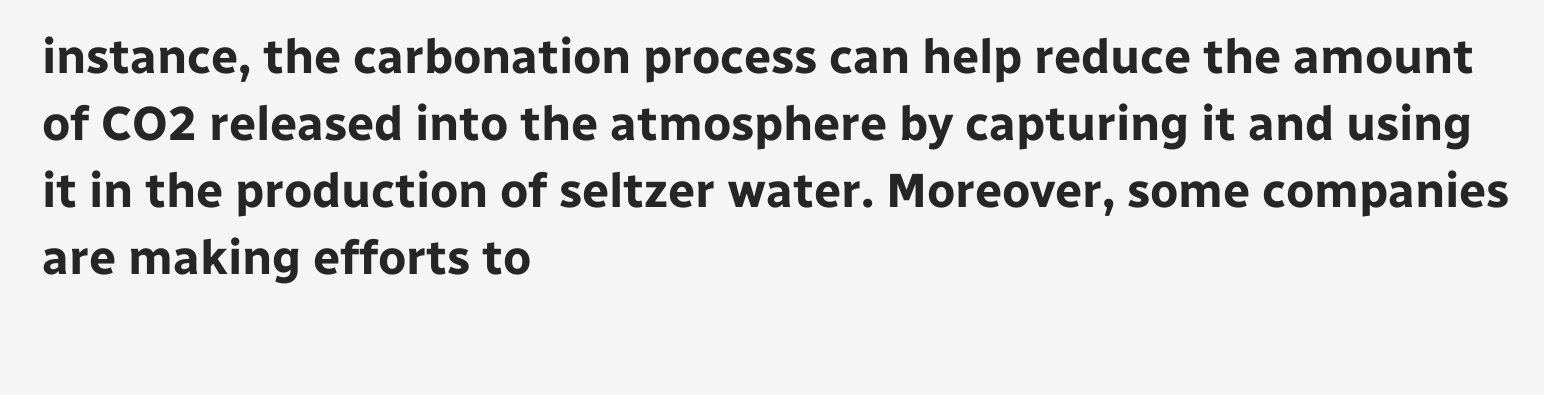instance, the carbonation process can help reduce the amount of CO2 released into the atmosphere by capturing it and using it in the production of seltzer water. Moreover, some companies are making efforts to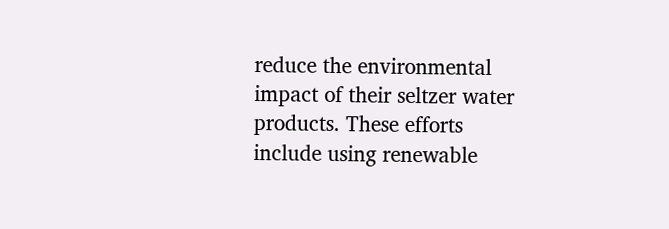reduce the environmental impact of their seltzer water products. These efforts include using renewable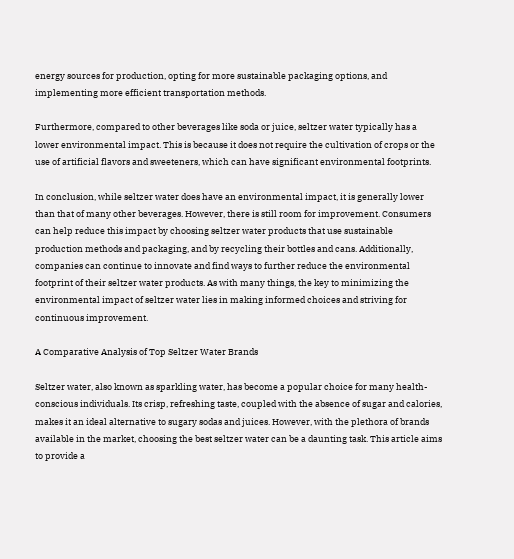energy sources for production, opting for more sustainable packaging options, and implementing more efficient transportation methods.

Furthermore, compared to other beverages like soda or juice, seltzer water typically has a lower environmental impact. This is because it does not require the cultivation of crops or the use of artificial flavors and sweeteners, which can have significant environmental footprints.

In conclusion, while seltzer water does have an environmental impact, it is generally lower than that of many other beverages. However, there is still room for improvement. Consumers can help reduce this impact by choosing seltzer water products that use sustainable production methods and packaging, and by recycling their bottles and cans. Additionally, companies can continue to innovate and find ways to further reduce the environmental footprint of their seltzer water products. As with many things, the key to minimizing the environmental impact of seltzer water lies in making informed choices and striving for continuous improvement.

A Comparative Analysis of Top Seltzer Water Brands

Seltzer water, also known as sparkling water, has become a popular choice for many health-conscious individuals. Its crisp, refreshing taste, coupled with the absence of sugar and calories, makes it an ideal alternative to sugary sodas and juices. However, with the plethora of brands available in the market, choosing the best seltzer water can be a daunting task. This article aims to provide a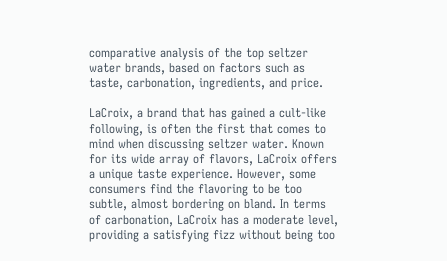comparative analysis of the top seltzer water brands, based on factors such as taste, carbonation, ingredients, and price.

LaCroix, a brand that has gained a cult-like following, is often the first that comes to mind when discussing seltzer water. Known for its wide array of flavors, LaCroix offers a unique taste experience. However, some consumers find the flavoring to be too subtle, almost bordering on bland. In terms of carbonation, LaCroix has a moderate level, providing a satisfying fizz without being too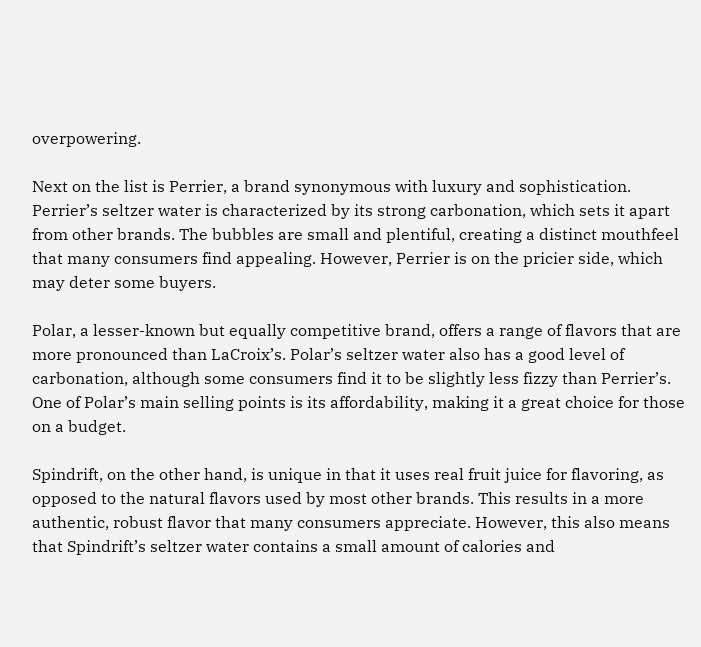overpowering.

Next on the list is Perrier, a brand synonymous with luxury and sophistication. Perrier’s seltzer water is characterized by its strong carbonation, which sets it apart from other brands. The bubbles are small and plentiful, creating a distinct mouthfeel that many consumers find appealing. However, Perrier is on the pricier side, which may deter some buyers.

Polar, a lesser-known but equally competitive brand, offers a range of flavors that are more pronounced than LaCroix’s. Polar’s seltzer water also has a good level of carbonation, although some consumers find it to be slightly less fizzy than Perrier’s. One of Polar’s main selling points is its affordability, making it a great choice for those on a budget.

Spindrift, on the other hand, is unique in that it uses real fruit juice for flavoring, as opposed to the natural flavors used by most other brands. This results in a more authentic, robust flavor that many consumers appreciate. However, this also means that Spindrift’s seltzer water contains a small amount of calories and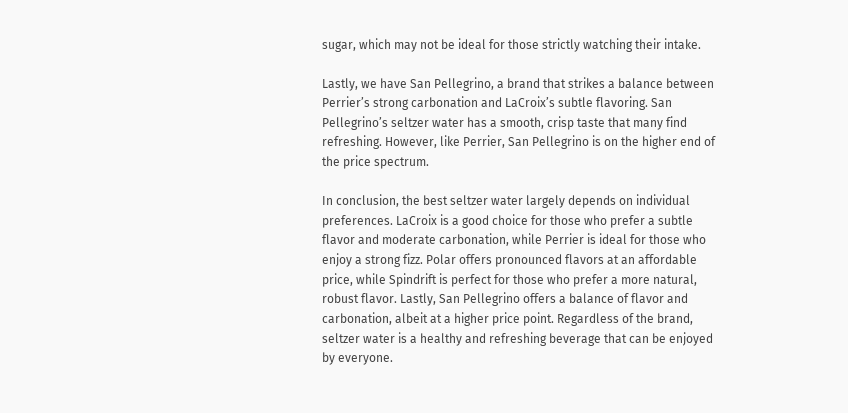sugar, which may not be ideal for those strictly watching their intake.

Lastly, we have San Pellegrino, a brand that strikes a balance between Perrier’s strong carbonation and LaCroix’s subtle flavoring. San Pellegrino’s seltzer water has a smooth, crisp taste that many find refreshing. However, like Perrier, San Pellegrino is on the higher end of the price spectrum.

In conclusion, the best seltzer water largely depends on individual preferences. LaCroix is a good choice for those who prefer a subtle flavor and moderate carbonation, while Perrier is ideal for those who enjoy a strong fizz. Polar offers pronounced flavors at an affordable price, while Spindrift is perfect for those who prefer a more natural, robust flavor. Lastly, San Pellegrino offers a balance of flavor and carbonation, albeit at a higher price point. Regardless of the brand, seltzer water is a healthy and refreshing beverage that can be enjoyed by everyone.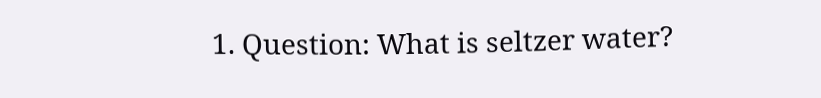1. Question: What is seltzer water?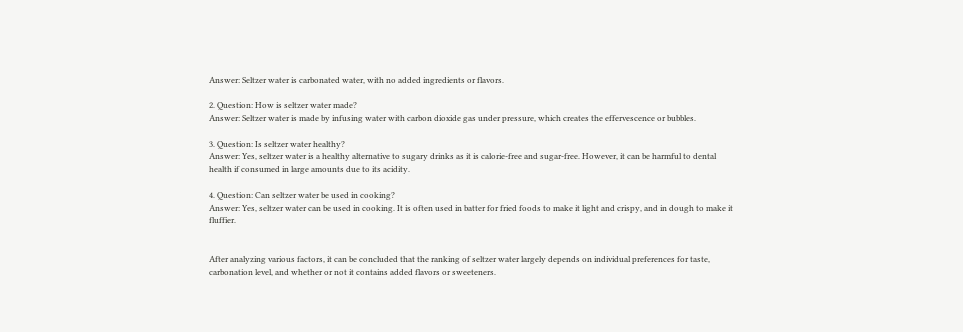Answer: Seltzer water is carbonated water, with no added ingredients or flavors.

2. Question: How is seltzer water made?
Answer: Seltzer water is made by infusing water with carbon dioxide gas under pressure, which creates the effervescence or bubbles.

3. Question: Is seltzer water healthy?
Answer: Yes, seltzer water is a healthy alternative to sugary drinks as it is calorie-free and sugar-free. However, it can be harmful to dental health if consumed in large amounts due to its acidity.

4. Question: Can seltzer water be used in cooking?
Answer: Yes, seltzer water can be used in cooking. It is often used in batter for fried foods to make it light and crispy, and in dough to make it fluffier.


After analyzing various factors, it can be concluded that the ranking of seltzer water largely depends on individual preferences for taste, carbonation level, and whether or not it contains added flavors or sweeteners.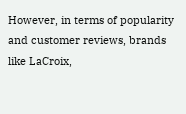However, in terms of popularity and customer reviews, brands like LaCroix,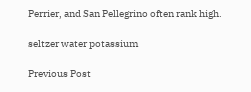Perrier, and San Pellegrino often rank high.

seltzer water potassium

Previous Post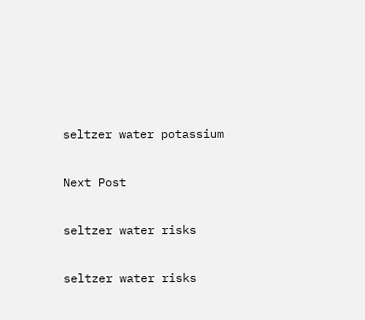seltzer water potassium

Next Post

seltzer water risks

seltzer water risks